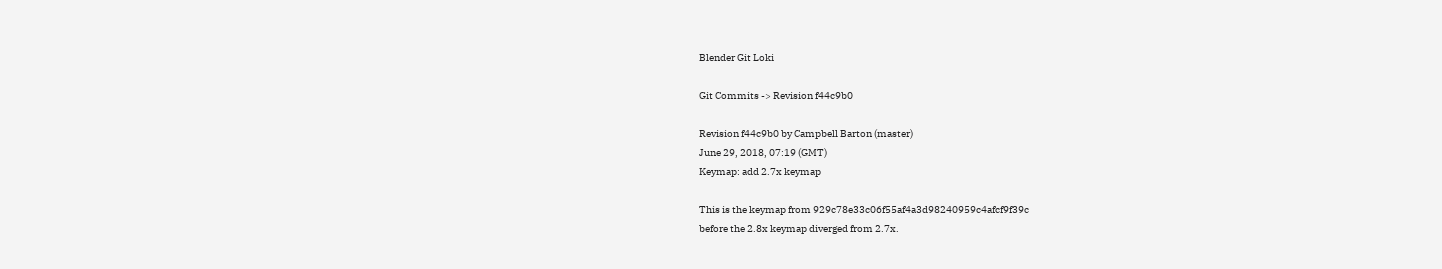Blender Git Loki

Git Commits -> Revision f44c9b0

Revision f44c9b0 by Campbell Barton (master)
June 29, 2018, 07:19 (GMT)
Keymap: add 2.7x keymap

This is the keymap from 929c78e33c06f55af4a3d98240959c4afcf9f39c
before the 2.8x keymap diverged from 2.7x.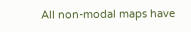All non-modal maps have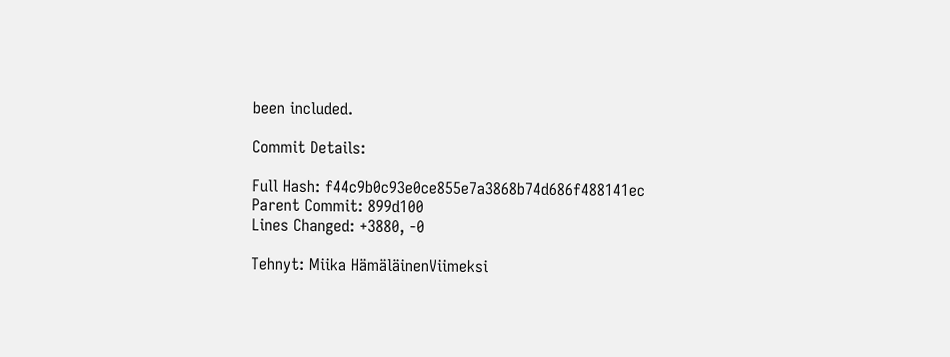been included.

Commit Details:

Full Hash: f44c9b0c93e0ce855e7a3868b74d686f488141ec
Parent Commit: 899d100
Lines Changed: +3880, -0

Tehnyt: Miika HämäläinenViimeksi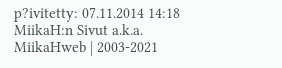p?ivitetty: 07.11.2014 14:18 MiikaH:n Sivut a.k.a. MiikaHweb | 2003-2021